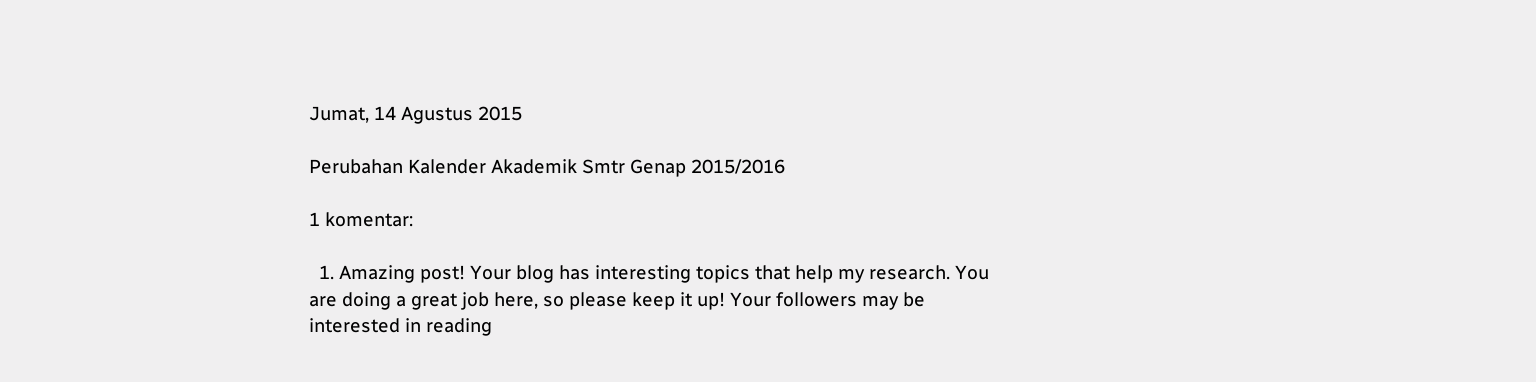Jumat, 14 Agustus 2015

Perubahan Kalender Akademik Smtr Genap 2015/2016

1 komentar:

  1. Amazing post! Your blog has interesting topics that help my research. You are doing a great job here, so please keep it up! Your followers may be interested in reading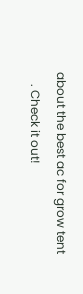about the best ac for grow tent
    . Check it out!